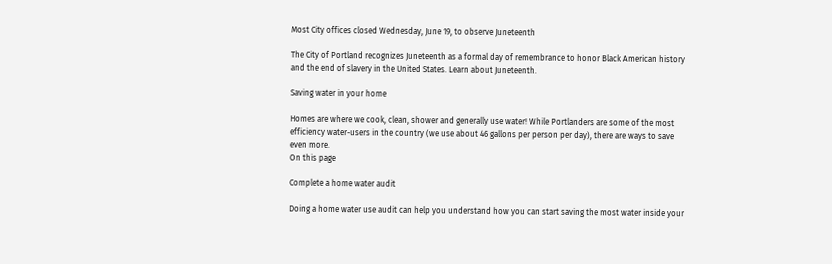Most City offices closed Wednesday, June 19, to observe Juneteenth

The City of Portland recognizes Juneteenth as a formal day of remembrance to honor Black American history and the end of slavery in the United States. Learn about Juneteenth.

Saving water in your home

Homes are where we cook, clean, shower and generally use water! While Portlanders are some of the most efficiency water-users in the country (we use about 46 gallons per person per day), there are ways to save even more.
On this page

Complete a home water audit

Doing a home water use audit can help you understand how you can start saving the most water inside your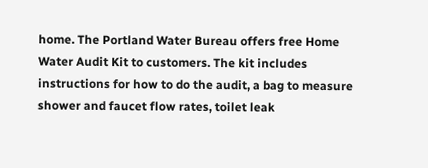home. The Portland Water Bureau offers free Home Water Audit Kit to customers. The kit includes instructions for how to do the audit, a bag to measure shower and faucet flow rates, toilet leak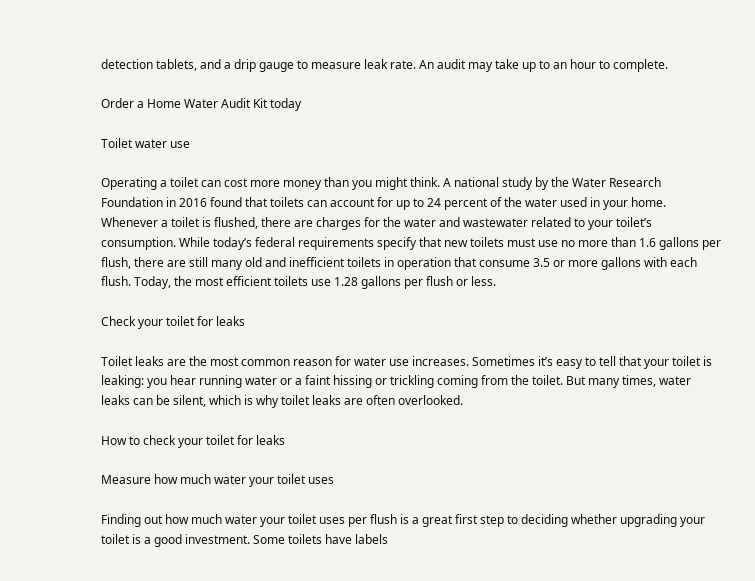detection tablets, and a drip gauge to measure leak rate. An audit may take up to an hour to complete.

Order a Home Water Audit Kit today

Toilet water use

Operating a toilet can cost more money than you might think. A national study by the Water Research Foundation in 2016 found that toilets can account for up to 24 percent of the water used in your home. Whenever a toilet is flushed, there are charges for the water and wastewater related to your toilet’s consumption. While today’s federal requirements specify that new toilets must use no more than 1.6 gallons per flush, there are still many old and inefficient toilets in operation that consume 3.5 or more gallons with each flush. Today, the most efficient toilets use 1.28 gallons per flush or less.

Check your toilet for leaks

Toilet leaks are the most common reason for water use increases. Sometimes it’s easy to tell that your toilet is leaking: you hear running water or a faint hissing or trickling coming from the toilet. But many times, water leaks can be silent, which is why toilet leaks are often overlooked.

How to check your toilet for leaks

Measure how much water your toilet uses

Finding out how much water your toilet uses per flush is a great first step to deciding whether upgrading your toilet is a good investment. Some toilets have labels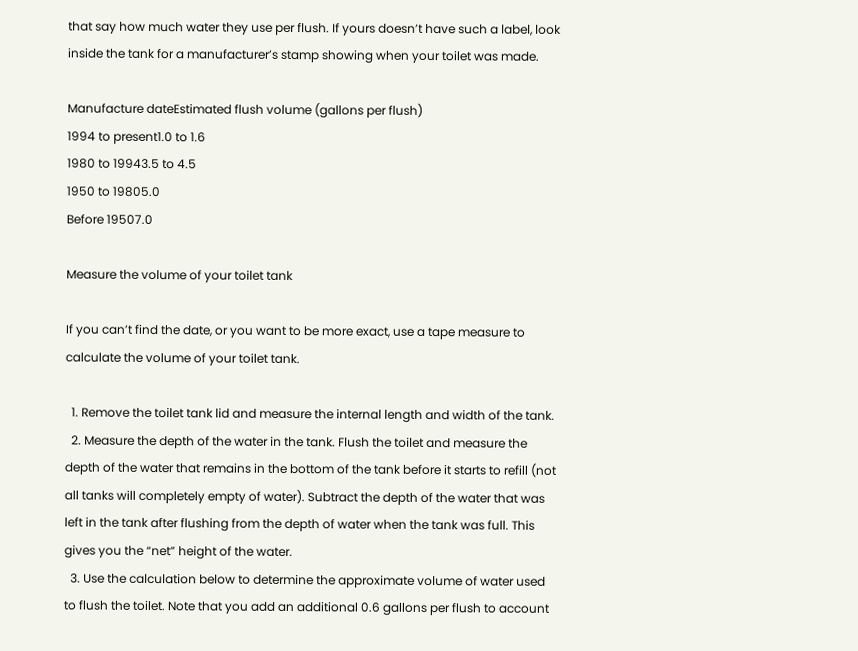that say how much water they use per flush. If yours doesn’t have such a label, look inside the tank for a manufacturer’s stamp showing when your toilet was made.

Manufacture dateEstimated flush volume (gallons per flush)
1994 to present1.0 to 1.6
1980 to 19943.5 to 4.5
1950 to 19805.0
Before 19507.0

Measure the volume of your toilet tank

If you can’t find the date, or you want to be more exact, use a tape measure to calculate the volume of your toilet tank.

  1. Remove the toilet tank lid and measure the internal length and width of the tank.
  2. Measure the depth of the water in the tank. Flush the toilet and measure the depth of the water that remains in the bottom of the tank before it starts to refill (not all tanks will completely empty of water). Subtract the depth of the water that was left in the tank after flushing from the depth of water when the tank was full. This gives you the “net” height of the water.
  3. Use the calculation below to determine the approximate volume of water used to flush the toilet. Note that you add an additional 0.6 gallons per flush to account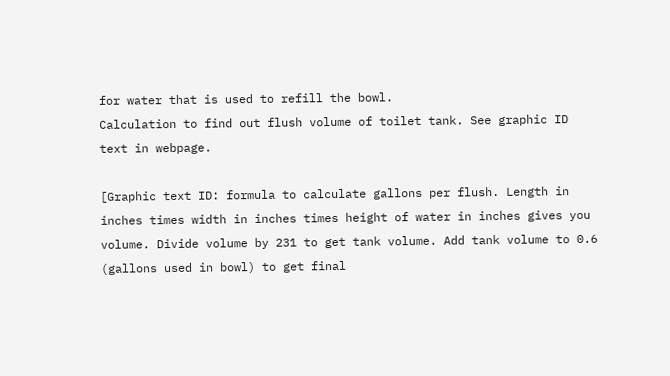for water that is used to refill the bowl.
Calculation to find out flush volume of toilet tank. See graphic ID text in webpage.

[Graphic text ID: formula to calculate gallons per flush. Length in inches times width in inches times height of water in inches gives you volume. Divide volume by 231 to get tank volume. Add tank volume to 0.6 (gallons used in bowl) to get final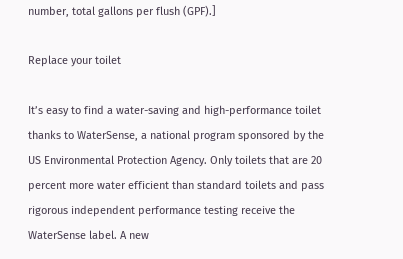number, total gallons per flush (GPF).]

Replace your toilet

It’s easy to find a water-saving and high-performance toilet thanks to WaterSense, a national program sponsored by the US Environmental Protection Agency. Only toilets that are 20 percent more water efficient than standard toilets and pass rigorous independent performance testing receive the WaterSense label. A new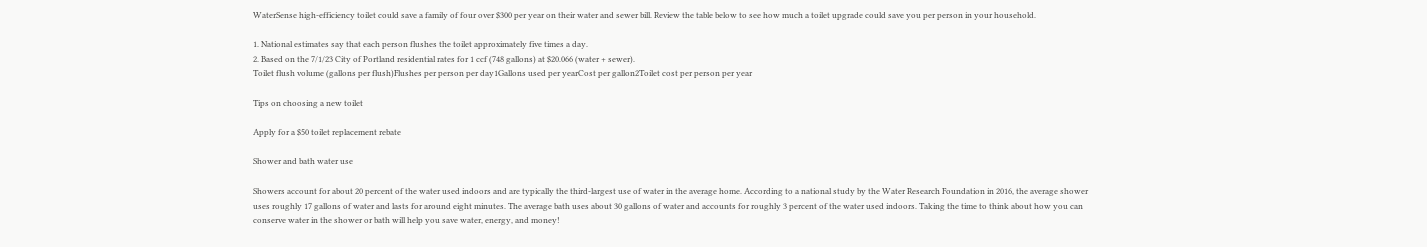WaterSense high-efficiency toilet could save a family of four over $300 per year on their water and sewer bill. Review the table below to see how much a toilet upgrade could save you per person in your household.

1. National estimates say that each person flushes the toilet approximately five times a day.
2. Based on the 7/1/23 City of Portland residential rates for 1 ccf (748 gallons) at $20.066 (water + sewer).
Toilet flush volume (gallons per flush)Flushes per person per day1Gallons used per yearCost per gallon2Toilet cost per person per year

Tips on choosing a new toilet

Apply for a $50 toilet replacement rebate

Shower and bath water use

Showers account for about 20 percent of the water used indoors and are typically the third-largest use of water in the average home. According to a national study by the Water Research Foundation in 2016, the average shower uses roughly 17 gallons of water and lasts for around eight minutes. The average bath uses about 30 gallons of water and accounts for roughly 3 percent of the water used indoors. Taking the time to think about how you can conserve water in the shower or bath will help you save water, energy, and money!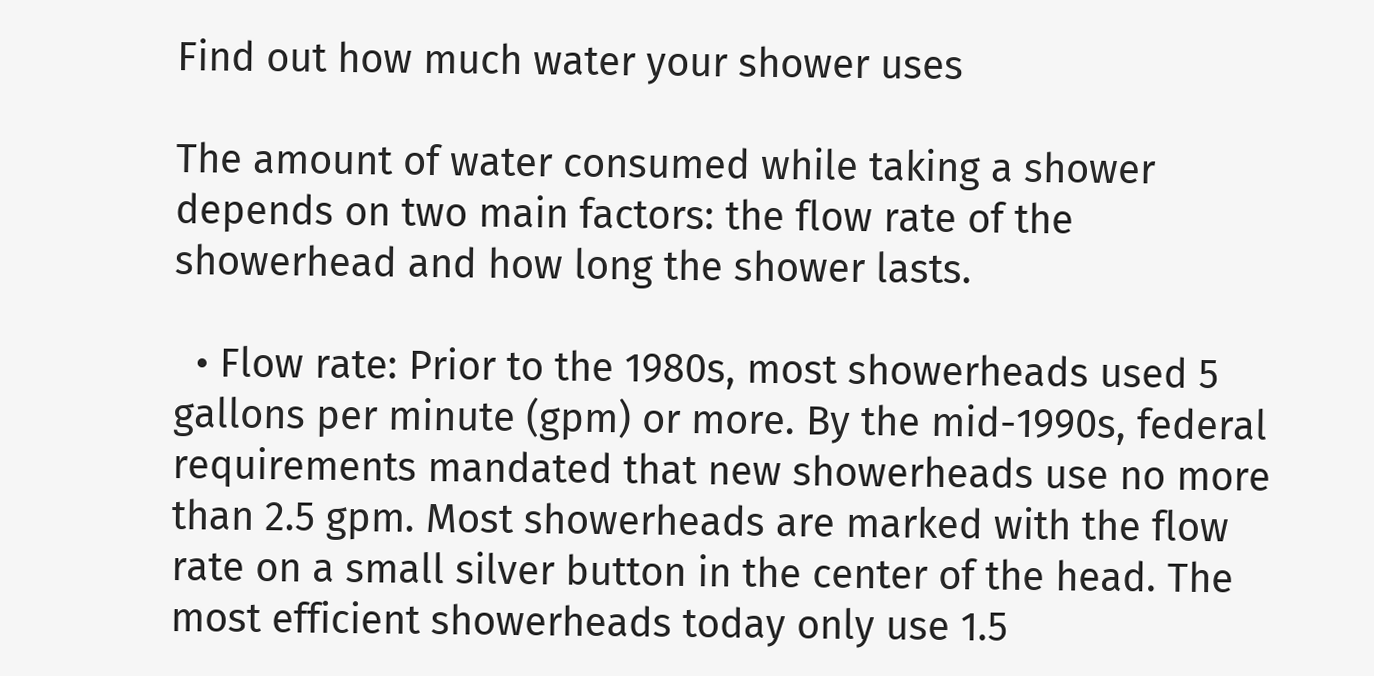Find out how much water your shower uses

The amount of water consumed while taking a shower depends on two main factors: the flow rate of the showerhead and how long the shower lasts.

  • Flow rate: Prior to the 1980s, most showerheads used 5 gallons per minute (gpm) or more. By the mid-1990s, federal requirements mandated that new showerheads use no more than 2.5 gpm. Most showerheads are marked with the flow rate on a small silver button in the center of the head. The most efficient showerheads today only use 1.5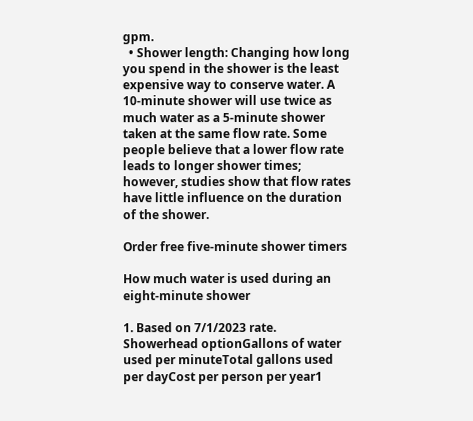gpm.
  • Shower length: Changing how long you spend in the shower is the least expensive way to conserve water. A 10-minute shower will use twice as much water as a 5-minute shower taken at the same flow rate. Some people believe that a lower flow rate leads to longer shower times; however, studies show that flow rates have little influence on the duration of the shower.

Order free five-minute shower timers

How much water is used during an eight-minute shower

1. Based on 7/1/2023 rate.
Showerhead optionGallons of water used per minuteTotal gallons used per dayCost per person per year1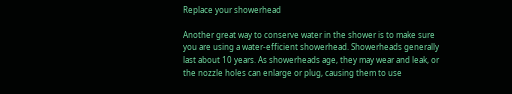Replace your showerhead

Another great way to conserve water in the shower is to make sure you are using a water-efficient showerhead. Showerheads generally last about 10 years. As showerheads age, they may wear and leak, or the nozzle holes can enlarge or plug, causing them to use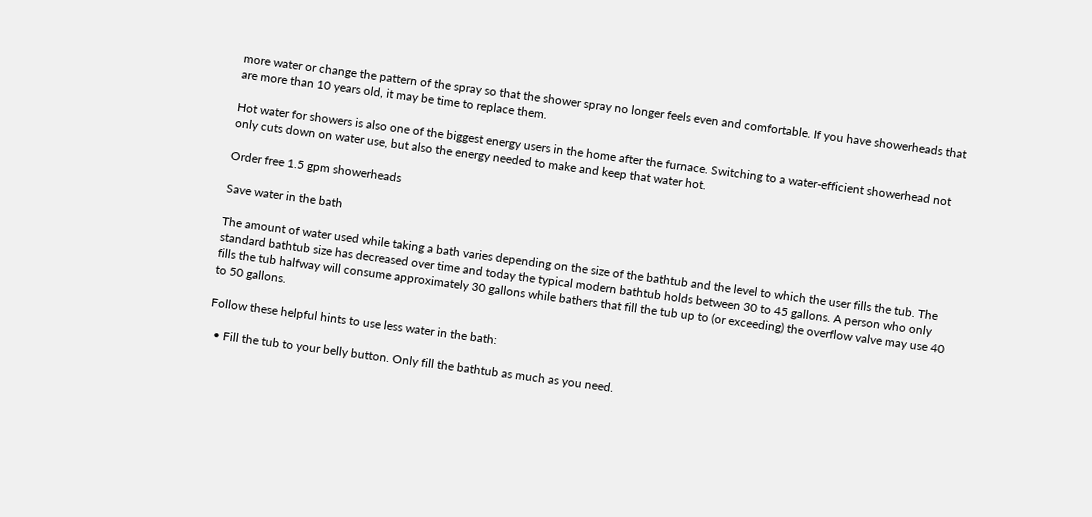more water or change the pattern of the spray so that the shower spray no longer feels even and comfortable. If you have showerheads that are more than 10 years old, it may be time to replace them.

Hot water for showers is also one of the biggest energy users in the home after the furnace. Switching to a water-efficient showerhead not only cuts down on water use, but also the energy needed to make and keep that water hot.

Order free 1.5 gpm showerheads

Save water in the bath

The amount of water used while taking a bath varies depending on the size of the bathtub and the level to which the user fills the tub. The standard bathtub size has decreased over time and today the typical modern bathtub holds between 30 to 45 gallons. A person who only fills the tub halfway will consume approximately 30 gallons while bathers that fill the tub up to (or exceeding) the overflow valve may use 40 to 50 gallons.

Follow these helpful hints to use less water in the bath:

  • Fill the tub to your belly button. Only fill the bathtub as much as you need.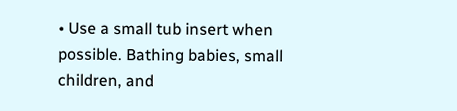• Use a small tub insert when possible. Bathing babies, small children, and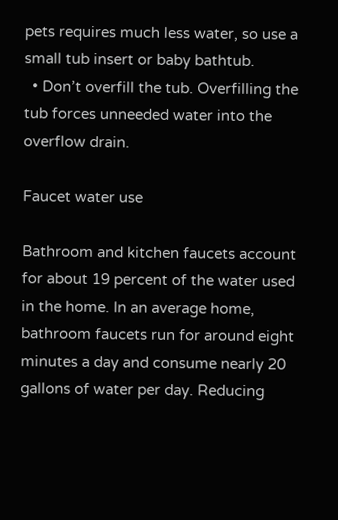pets requires much less water, so use a small tub insert or baby bathtub.
  • Don’t overfill the tub. Overfilling the tub forces unneeded water into the overflow drain.

Faucet water use

Bathroom and kitchen faucets account for about 19 percent of the water used in the home. In an average home, bathroom faucets run for around eight minutes a day and consume nearly 20 gallons of water per day. Reducing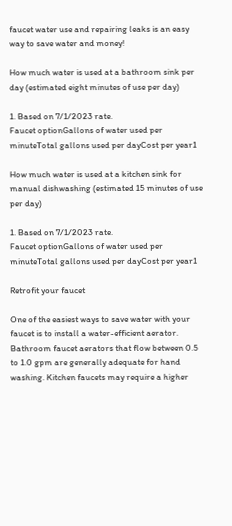faucet water use and repairing leaks is an easy way to save water and money!

How much water is used at a bathroom sink per day (estimated eight minutes of use per day)

1. Based on 7/1/2023 rate.
Faucet optionGallons of water used per minuteTotal gallons used per dayCost per year1

How much water is used at a kitchen sink for manual dishwashing (estimated 15 minutes of use per day)

1. Based on 7/1/2023 rate.
Faucet optionGallons of water used per minuteTotal gallons used per dayCost per year1

Retrofit your faucet

One of the easiest ways to save water with your faucet is to install a water-efficient aerator. Bathroom faucet aerators that flow between 0.5 to 1.0 gpm are generally adequate for hand washing. Kitchen faucets may require a higher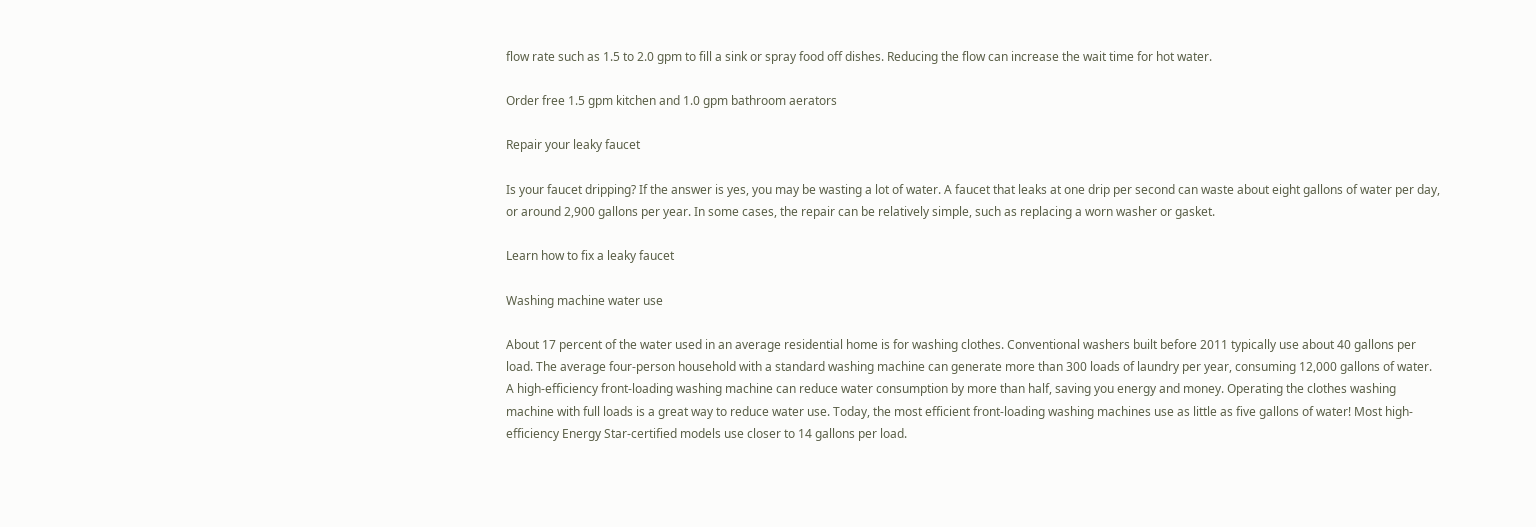flow rate such as 1.5 to 2.0 gpm to fill a sink or spray food off dishes. Reducing the flow can increase the wait time for hot water.

Order free 1.5 gpm kitchen and 1.0 gpm bathroom aerators

Repair your leaky faucet

Is your faucet dripping? If the answer is yes, you may be wasting a lot of water. A faucet that leaks at one drip per second can waste about eight gallons of water per day, or around 2,900 gallons per year. In some cases, the repair can be relatively simple, such as replacing a worn washer or gasket.

Learn how to fix a leaky faucet

Washing machine water use

About 17 percent of the water used in an average residential home is for washing clothes. Conventional washers built before 2011 typically use about 40 gallons per load. The average four-person household with a standard washing machine can generate more than 300 loads of laundry per year, consuming 12,000 gallons of water. A high-efficiency front-loading washing machine can reduce water consumption by more than half, saving you energy and money. Operating the clothes washing machine with full loads is a great way to reduce water use. Today, the most efficient front-loading washing machines use as little as five gallons of water! Most high-efficiency Energy Star-certified models use closer to 14 gallons per load.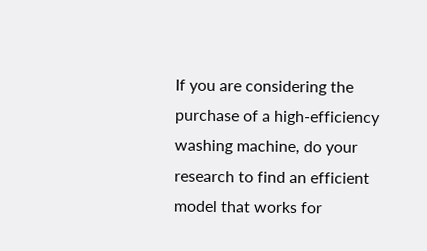If you are considering the purchase of a high-efficiency washing machine, do your research to find an efficient model that works for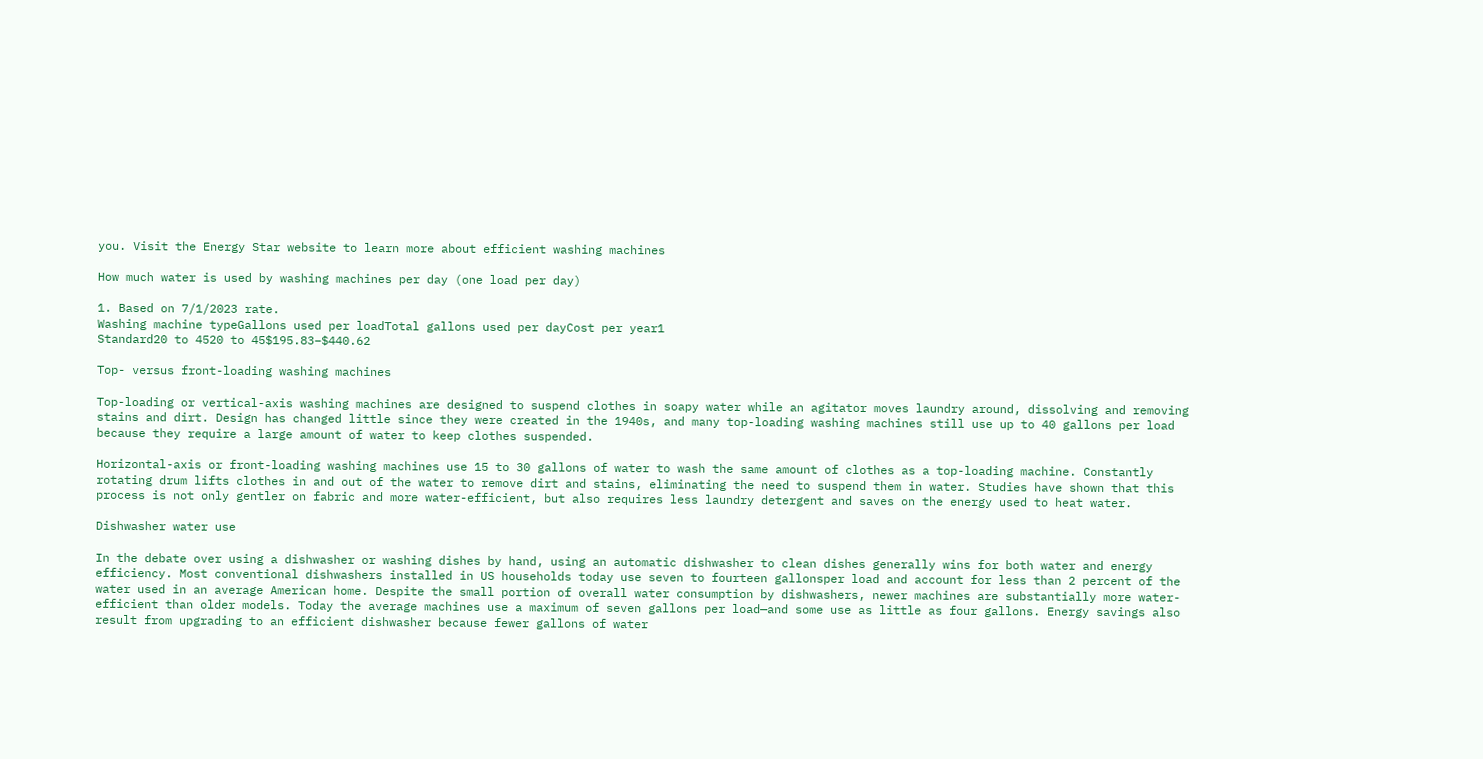you. Visit the Energy Star website to learn more about efficient washing machines

How much water is used by washing machines per day (one load per day)

1. Based on 7/1/2023 rate.
Washing machine typeGallons used per loadTotal gallons used per dayCost per year1
Standard20 to 4520 to 45$195.83–$440.62

Top- versus front-loading washing machines

Top-loading or vertical-axis washing machines are designed to suspend clothes in soapy water while an agitator moves laundry around, dissolving and removing stains and dirt. Design has changed little since they were created in the 1940s, and many top-loading washing machines still use up to 40 gallons per load because they require a large amount of water to keep clothes suspended.

Horizontal-axis or front-loading washing machines use 15 to 30 gallons of water to wash the same amount of clothes as a top-loading machine. Constantly rotating drum lifts clothes in and out of the water to remove dirt and stains, eliminating the need to suspend them in water. Studies have shown that this process is not only gentler on fabric and more water-efficient, but also requires less laundry detergent and saves on the energy used to heat water.

Dishwasher water use

In the debate over using a dishwasher or washing dishes by hand, using an automatic dishwasher to clean dishes generally wins for both water and energy efficiency. Most conventional dishwashers installed in US households today use seven to fourteen gallonsper load and account for less than 2 percent of the water used in an average American home. Despite the small portion of overall water consumption by dishwashers, newer machines are substantially more water-efficient than older models. Today the average machines use a maximum of seven gallons per load—and some use as little as four gallons. Energy savings also result from upgrading to an efficient dishwasher because fewer gallons of water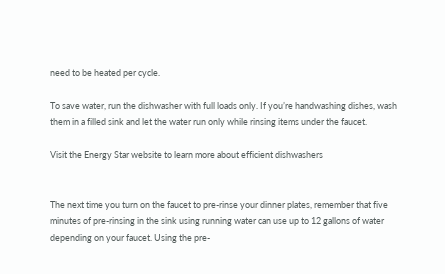need to be heated per cycle.

To save water, run the dishwasher with full loads only. If you’re handwashing dishes, wash them in a filled sink and let the water run only while rinsing items under the faucet.

Visit the Energy Star website to learn more about efficient dishwashers


The next time you turn on the faucet to pre-rinse your dinner plates, remember that five minutes of pre-rinsing in the sink using running water can use up to 12 gallons of water depending on your faucet. Using the pre-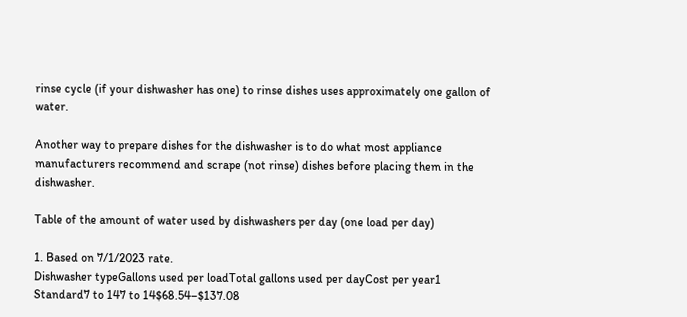rinse cycle (if your dishwasher has one) to rinse dishes uses approximately one gallon of water.

Another way to prepare dishes for the dishwasher is to do what most appliance manufacturers recommend and scrape (not rinse) dishes before placing them in the dishwasher.

Table of the amount of water used by dishwashers per day (one load per day)

1. Based on 7/1/2023 rate.
Dishwasher typeGallons used per loadTotal gallons used per dayCost per year1
Standard7 to 147 to 14$68.54–$137.08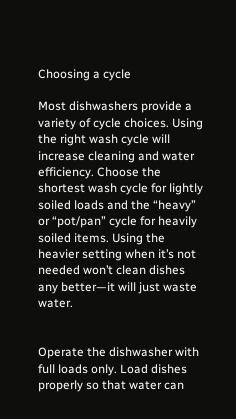Choosing a cycle

Most dishwashers provide a variety of cycle choices. Using the right wash cycle will increase cleaning and water efficiency. Choose the shortest wash cycle for lightly soiled loads and the “heavy” or “pot/pan” cycle for heavily soiled items. Using the heavier setting when it’s not needed won’t clean dishes any better—it will just waste water.


Operate the dishwasher with full loads only. Load dishes properly so that water can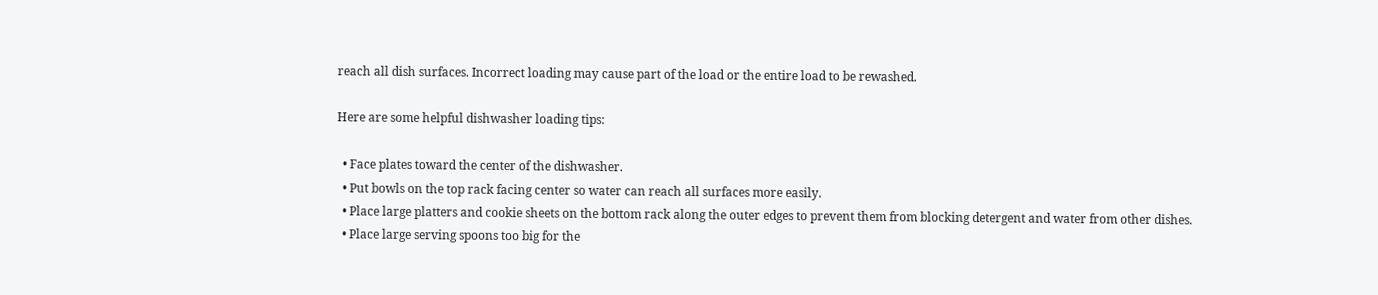reach all dish surfaces. Incorrect loading may cause part of the load or the entire load to be rewashed.

Here are some helpful dishwasher loading tips:

  • Face plates toward the center of the dishwasher.
  • Put bowls on the top rack facing center so water can reach all surfaces more easily.
  • Place large platters and cookie sheets on the bottom rack along the outer edges to prevent them from blocking detergent and water from other dishes.
  • Place large serving spoons too big for the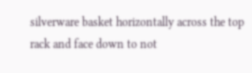silverware basket horizontally across the top rack and face down to not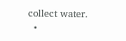collect water.
  •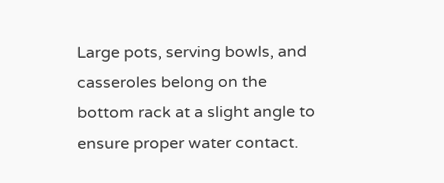Large pots, serving bowls, and casseroles belong on the bottom rack at a slight angle to ensure proper water contact.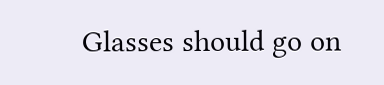Glasses should go on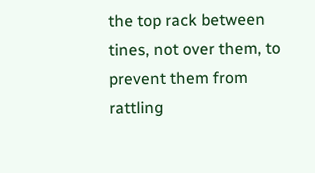the top rack between tines, not over them, to prevent them from rattling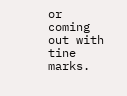or coming out with tine marks.